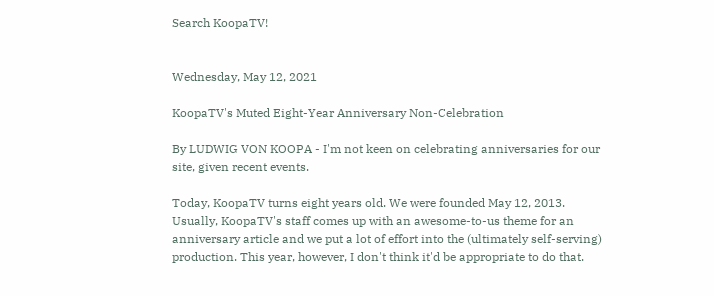Search KoopaTV!


Wednesday, May 12, 2021

KoopaTV's Muted Eight-Year Anniversary Non-Celebration

By LUDWIG VON KOOPA - I'm not keen on celebrating anniversaries for our site, given recent events.

Today, KoopaTV turns eight years old. We were founded May 12, 2013. Usually, KoopaTV's staff comes up with an awesome-to-us theme for an anniversary article and we put a lot of effort into the (ultimately self-serving) production. This year, however, I don't think it'd be appropriate to do that.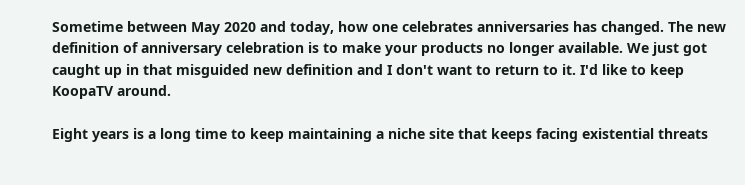Sometime between May 2020 and today, how one celebrates anniversaries has changed. The new definition of anniversary celebration is to make your products no longer available. We just got caught up in that misguided new definition and I don't want to return to it. I'd like to keep KoopaTV around.

Eight years is a long time to keep maintaining a niche site that keeps facing existential threats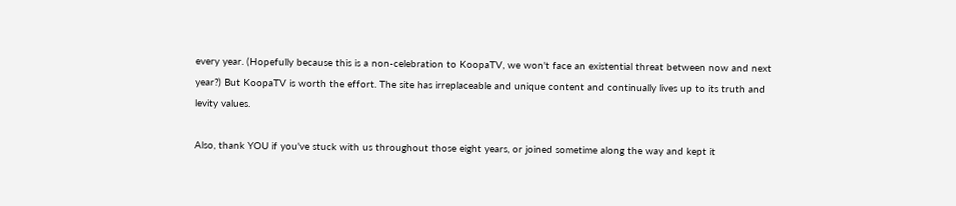every year. (Hopefully because this is a non-celebration to KoopaTV, we won't face an existential threat between now and next year?) But KoopaTV is worth the effort. The site has irreplaceable and unique content and continually lives up to its truth and levity values.

Also, thank YOU if you've stuck with us throughout those eight years, or joined sometime along the way and kept it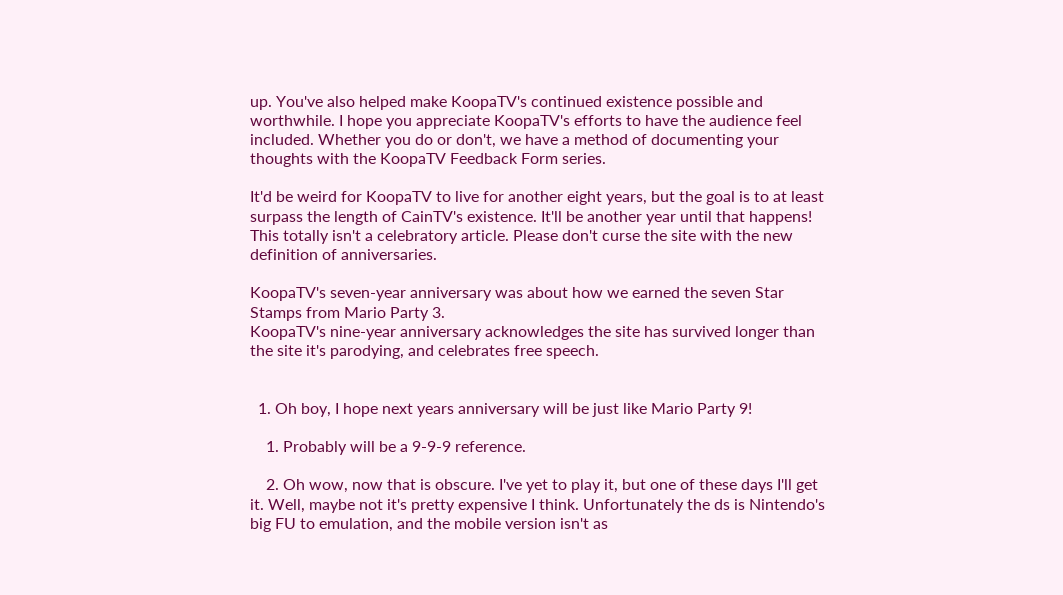up. You've also helped make KoopaTV's continued existence possible and worthwhile. I hope you appreciate KoopaTV's efforts to have the audience feel included. Whether you do or don't, we have a method of documenting your thoughts with the KoopaTV Feedback Form series.

It'd be weird for KoopaTV to live for another eight years, but the goal is to at least surpass the length of CainTV's existence. It'll be another year until that happens! This totally isn't a celebratory article. Please don't curse the site with the new definition of anniversaries.

KoopaTV's seven-year anniversary was about how we earned the seven Star Stamps from Mario Party 3.
KoopaTV's nine-year anniversary acknowledges the site has survived longer than the site it's parodying, and celebrates free speech.


  1. Oh boy, I hope next years anniversary will be just like Mario Party 9!

    1. Probably will be a 9-9-9 reference.

    2. Oh wow, now that is obscure. I've yet to play it, but one of these days I'll get it. Well, maybe not it's pretty expensive I think. Unfortunately the ds is Nintendo's big FU to emulation, and the mobile version isn't as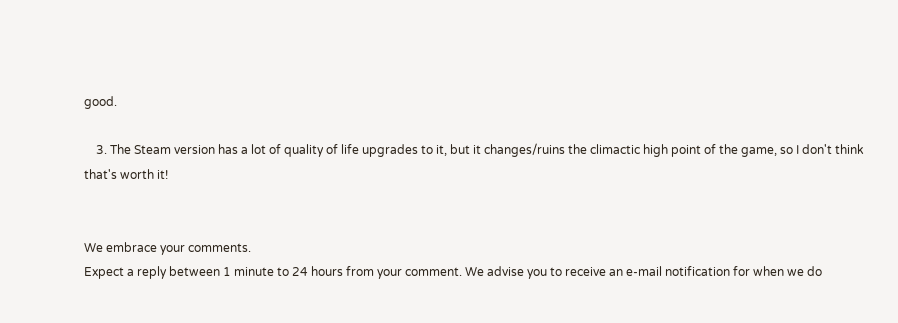good.

    3. The Steam version has a lot of quality of life upgrades to it, but it changes/ruins the climactic high point of the game, so I don't think that's worth it!


We embrace your comments.
Expect a reply between 1 minute to 24 hours from your comment. We advise you to receive an e-mail notification for when we do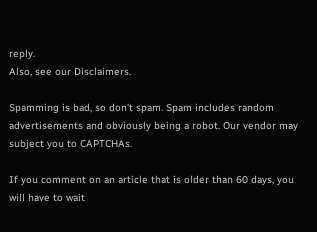reply.
Also, see our Disclaimers.

Spamming is bad, so don't spam. Spam includes random advertisements and obviously being a robot. Our vendor may subject you to CAPTCHAs.

If you comment on an article that is older than 60 days, you will have to wait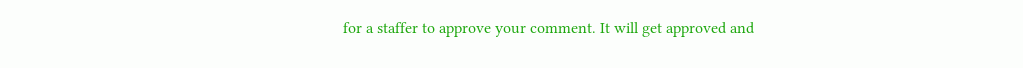for a staffer to approve your comment. It will get approved and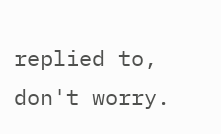replied to, don't worry.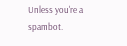Unless you're a spambot.